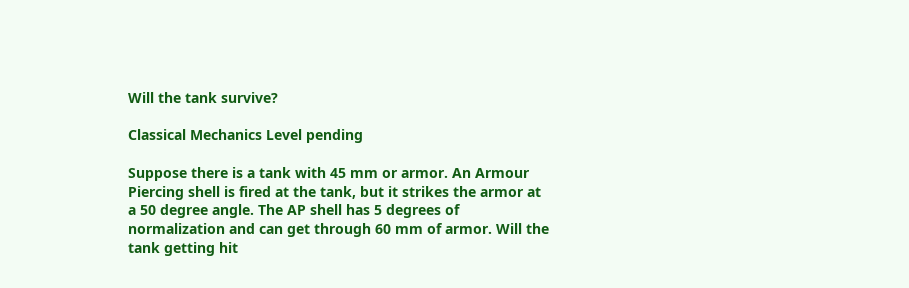Will the tank survive?

Classical Mechanics Level pending

Suppose there is a tank with 45 mm or armor. An Armour Piercing shell is fired at the tank, but it strikes the armor at a 50 degree angle. The AP shell has 5 degrees of normalization and can get through 60 mm of armor. Will the tank getting hit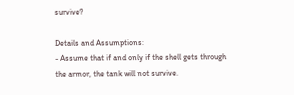survive?

Details and Assumptions:
- Assume that if and only if the shell gets through the armor, the tank will not survive.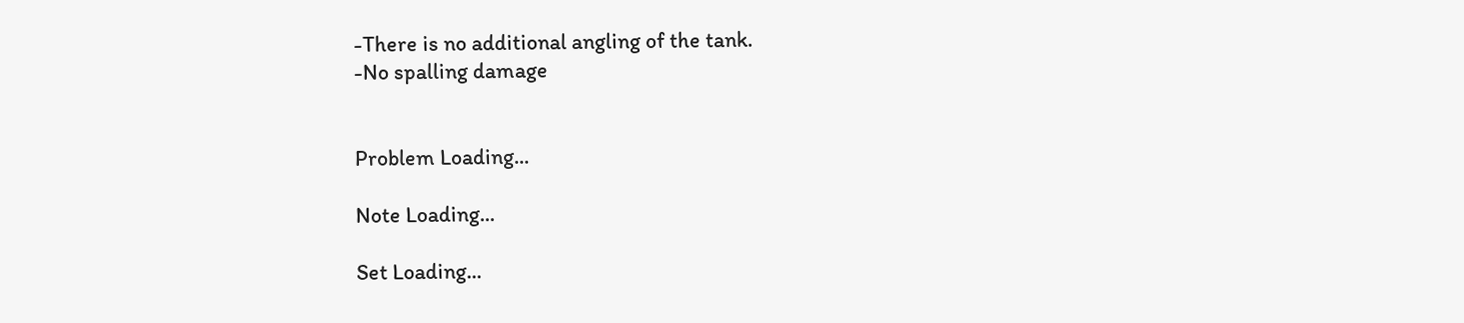-There is no additional angling of the tank.
-No spalling damage


Problem Loading...

Note Loading...

Set Loading...